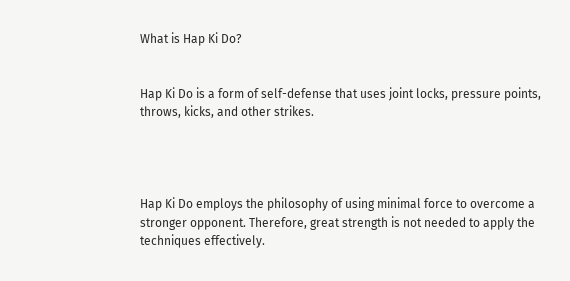What is Hap Ki Do?


Hap Ki Do is a form of self-defense that uses joint locks, pressure points, throws, kicks, and other strikes.




Hap Ki Do employs the philosophy of using minimal force to overcome a stronger opponent. Therefore, great strength is not needed to apply the techniques effectively.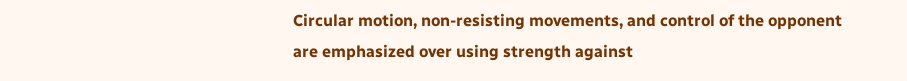Circular motion, non-resisting movements, and control of the opponent are emphasized over using strength against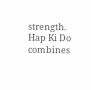strength. Hap Ki Do combines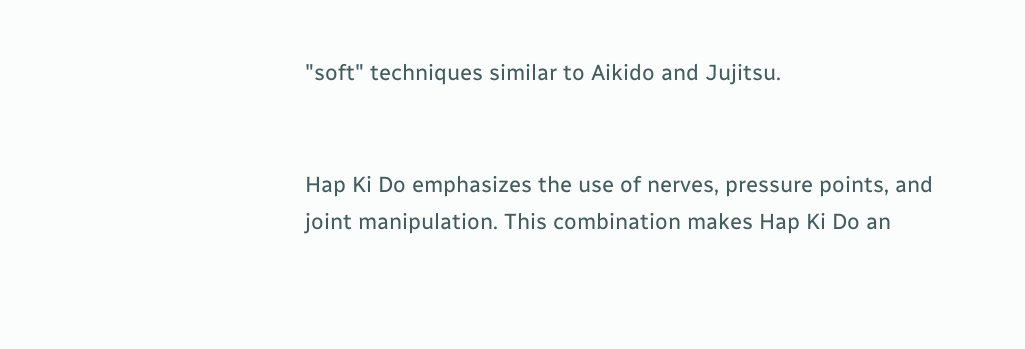"soft" techniques similar to Aikido and Jujitsu.


Hap Ki Do emphasizes the use of nerves, pressure points, and joint manipulation. This combination makes Hap Ki Do an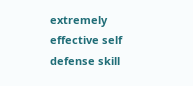extremely effective self defense skill